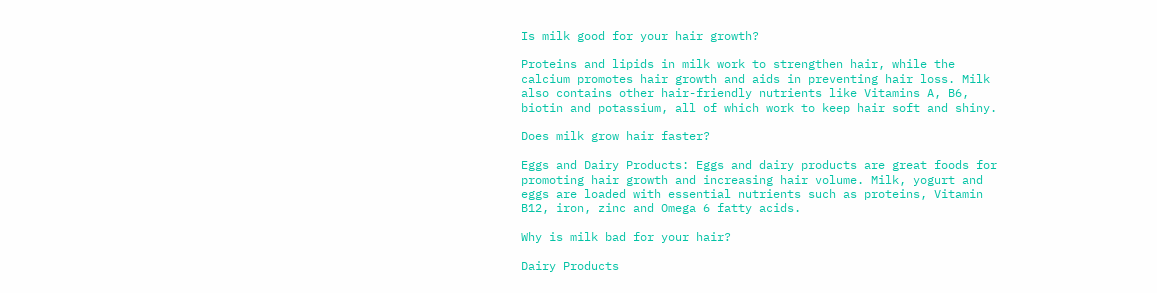Is milk good for your hair growth?

Proteins and lipids in milk work to strengthen hair, while the calcium promotes hair growth and aids in preventing hair loss. Milk also contains other hair-friendly nutrients like Vitamins A, B6, biotin and potassium, all of which work to keep hair soft and shiny.

Does milk grow hair faster?

Eggs and Dairy Products: Eggs and dairy products are great foods for promoting hair growth and increasing hair volume. Milk, yogurt and eggs are loaded with essential nutrients such as proteins, Vitamin B12, iron, zinc and Omega 6 fatty acids.

Why is milk bad for your hair?

Dairy Products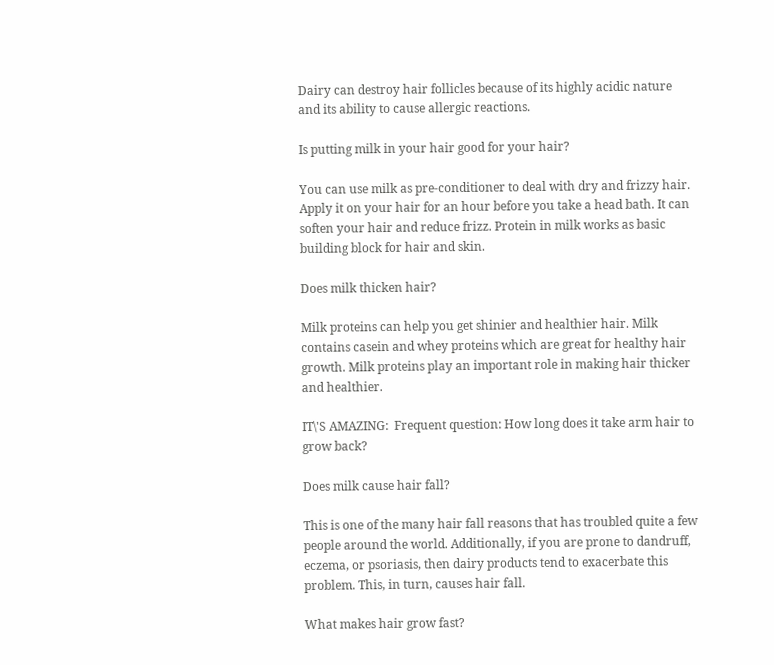Dairy can destroy hair follicles because of its highly acidic nature and its ability to cause allergic reactions.

Is putting milk in your hair good for your hair?

You can use milk as pre-conditioner to deal with dry and frizzy hair. Apply it on your hair for an hour before you take a head bath. It can soften your hair and reduce frizz. Protein in milk works as basic building block for hair and skin.

Does milk thicken hair?

Milk proteins can help you get shinier and healthier hair. Milk contains casein and whey proteins which are great for healthy hair growth. Milk proteins play an important role in making hair thicker and healthier.

IT\'S AMAZING:  Frequent question: How long does it take arm hair to grow back?

Does milk cause hair fall?

This is one of the many hair fall reasons that has troubled quite a few people around the world. Additionally, if you are prone to dandruff, eczema, or psoriasis, then dairy products tend to exacerbate this problem. This, in turn, causes hair fall.

What makes hair grow fast?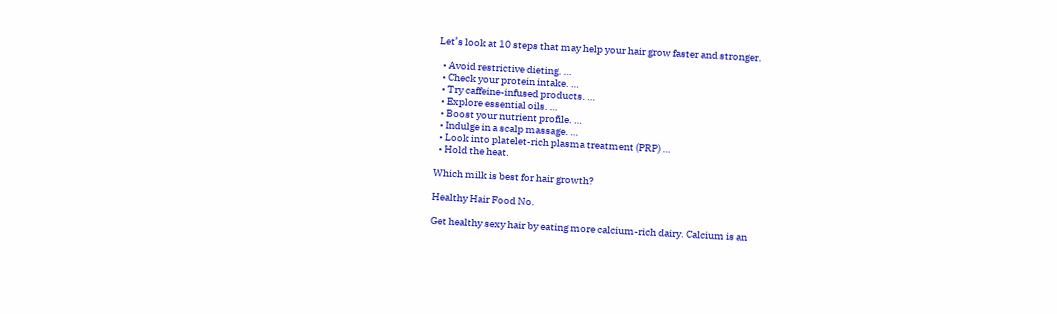Let’s look at 10 steps that may help your hair grow faster and stronger.

  • Avoid restrictive dieting. …
  • Check your protein intake. …
  • Try caffeine-infused products. …
  • Explore essential oils. …
  • Boost your nutrient profile. …
  • Indulge in a scalp massage. …
  • Look into platelet-rich plasma treatment (PRP) …
  • Hold the heat.

Which milk is best for hair growth?

Healthy Hair Food No.

Get healthy sexy hair by eating more calcium-rich dairy. Calcium is an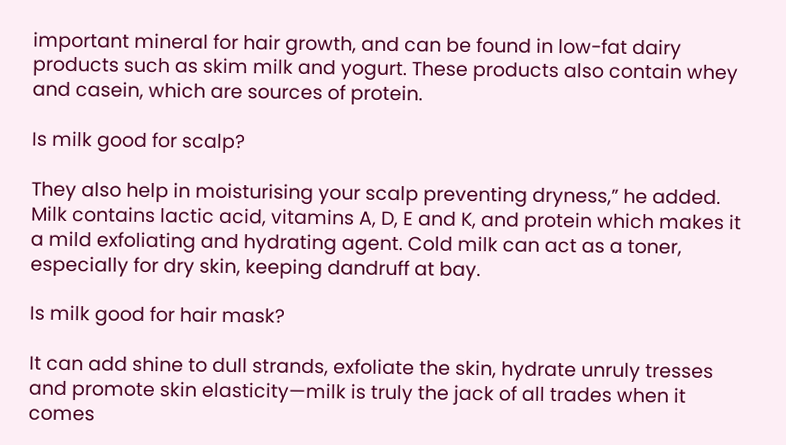important mineral for hair growth, and can be found in low-fat dairy products such as skim milk and yogurt. These products also contain whey and casein, which are sources of protein.

Is milk good for scalp?

They also help in moisturising your scalp preventing dryness,” he added. Milk contains lactic acid, vitamins A, D, E and K, and protein which makes it a mild exfoliating and hydrating agent. Cold milk can act as a toner, especially for dry skin, keeping dandruff at bay.

Is milk good for hair mask?

It can add shine to dull strands, exfoliate the skin, hydrate unruly tresses and promote skin elasticity—milk is truly the jack of all trades when it comes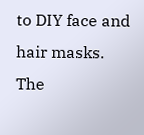to DIY face and hair masks. The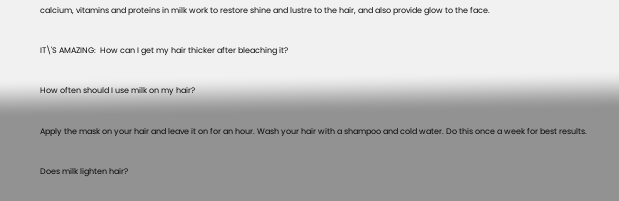calcium, vitamins and proteins in milk work to restore shine and lustre to the hair, and also provide glow to the face.

IT\'S AMAZING:  How can I get my hair thicker after bleaching it?

How often should I use milk on my hair?

Apply the mask on your hair and leave it on for an hour. Wash your hair with a shampoo and cold water. Do this once a week for best results.

Does milk lighten hair?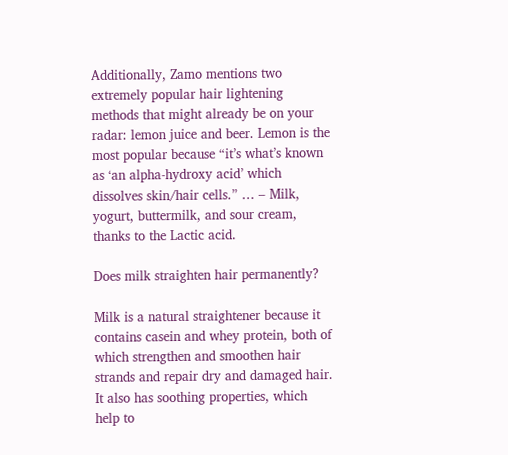Additionally, Zamo mentions two extremely popular hair lightening methods that might already be on your radar: lemon juice and beer. Lemon is the most popular because “it’s what’s known as ‘an alpha-hydroxy acid’ which dissolves skin/hair cells.” … – Milk, yogurt, buttermilk, and sour cream, thanks to the Lactic acid.

Does milk straighten hair permanently?

Milk is a natural straightener because it contains casein and whey protein, both of which strengthen and smoothen hair strands and repair dry and damaged hair. It also has soothing properties, which help to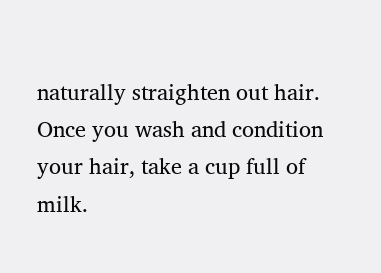naturally straighten out hair. Once you wash and condition your hair, take a cup full of milk.